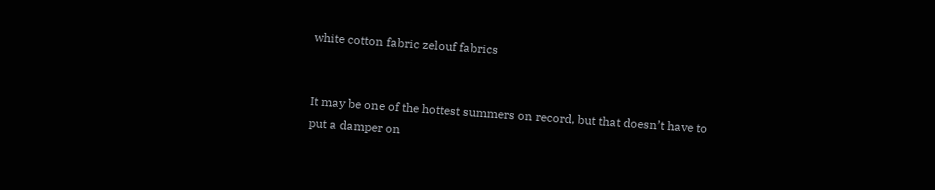white cotton fabric zelouf fabrics


It may be one of the hottest summers on record, but that doesn’t have to put a damper on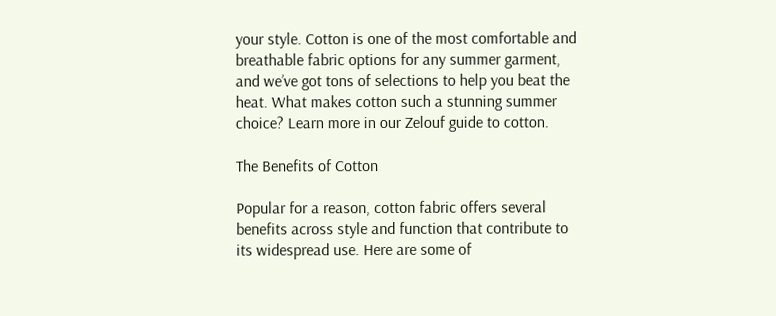your style. Cotton is one of the most comfortable and breathable fabric options for any summer garment, and we’ve got tons of selections to help you beat the heat. What makes cotton such a stunning summer choice? Learn more in our Zelouf guide to cotton.

The Benefits of Cotton

Popular for a reason, cotton fabric offers several benefits across style and function that contribute to its widespread use. Here are some of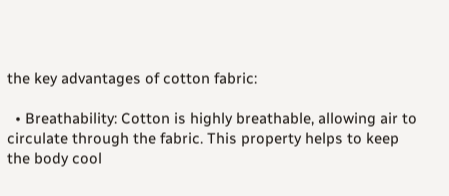the key advantages of cotton fabric:

  • Breathability: Cotton is highly breathable, allowing air to circulate through the fabric. This property helps to keep the body cool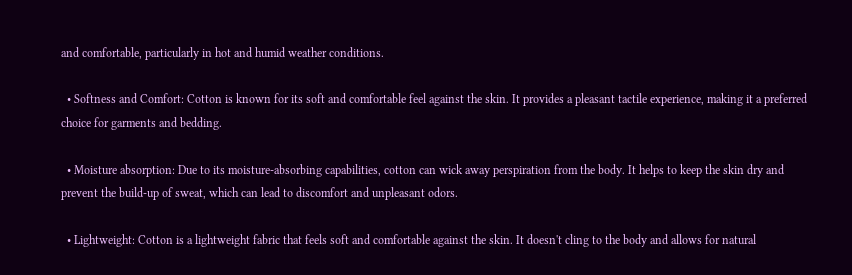and comfortable, particularly in hot and humid weather conditions.

  • Softness and Comfort: Cotton is known for its soft and comfortable feel against the skin. It provides a pleasant tactile experience, making it a preferred choice for garments and bedding.

  • Moisture absorption: Due to its moisture-absorbing capabilities, cotton can wick away perspiration from the body. It helps to keep the skin dry and prevent the build-up of sweat, which can lead to discomfort and unpleasant odors.

  • Lightweight: Cotton is a lightweight fabric that feels soft and comfortable against the skin. It doesn't cling to the body and allows for natural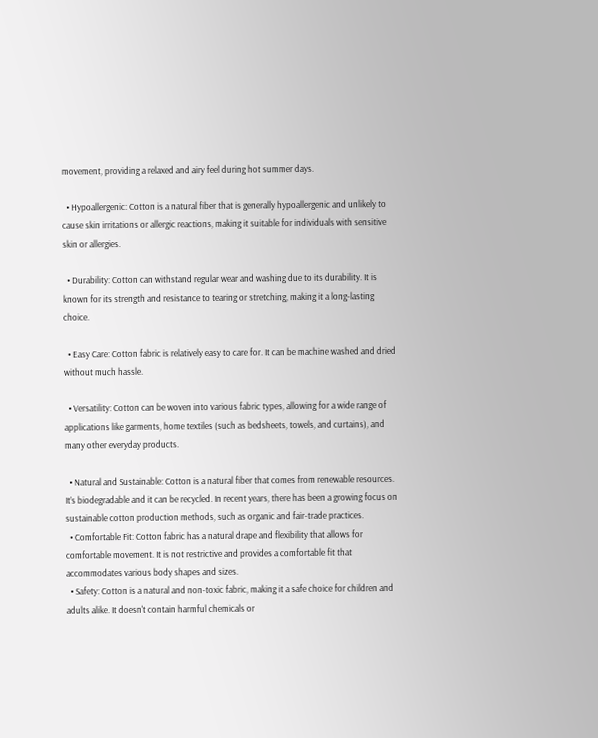movement, providing a relaxed and airy feel during hot summer days.

  • Hypoallergenic: Cotton is a natural fiber that is generally hypoallergenic and unlikely to cause skin irritations or allergic reactions, making it suitable for individuals with sensitive skin or allergies.

  • Durability: Cotton can withstand regular wear and washing due to its durability. It is known for its strength and resistance to tearing or stretching, making it a long-lasting choice.

  • Easy Care: Cotton fabric is relatively easy to care for. It can be machine washed and dried without much hassle.

  • Versatility: Cotton can be woven into various fabric types, allowing for a wide range of applications like garments, home textiles (such as bedsheets, towels, and curtains), and many other everyday products.

  • Natural and Sustainable: Cotton is a natural fiber that comes from renewable resources. It’s biodegradable and it can be recycled. In recent years, there has been a growing focus on sustainable cotton production methods, such as organic and fair-trade practices.
  • Comfortable Fit: Cotton fabric has a natural drape and flexibility that allows for comfortable movement. It is not restrictive and provides a comfortable fit that accommodates various body shapes and sizes.
  • Safety: Cotton is a natural and non-toxic fabric, making it a safe choice for children and adults alike. It doesn't contain harmful chemicals or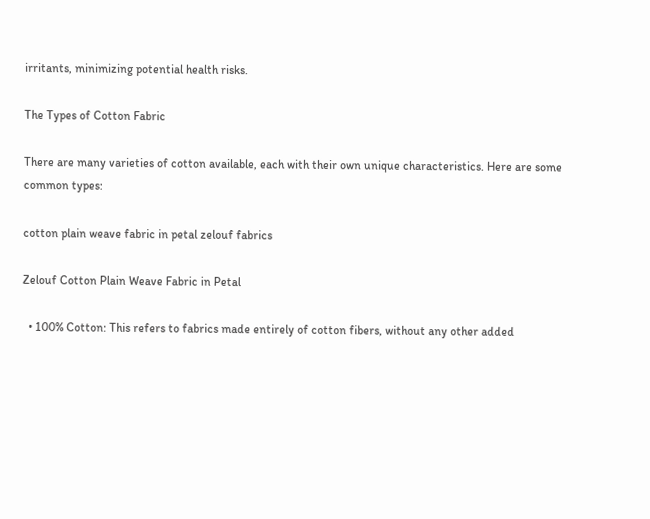irritants, minimizing potential health risks.

The Types of Cotton Fabric

There are many varieties of cotton available, each with their own unique characteristics. Here are some common types:

cotton plain weave fabric in petal zelouf fabrics

Zelouf Cotton Plain Weave Fabric in Petal

  • 100% Cotton: This refers to fabrics made entirely of cotton fibers, without any other added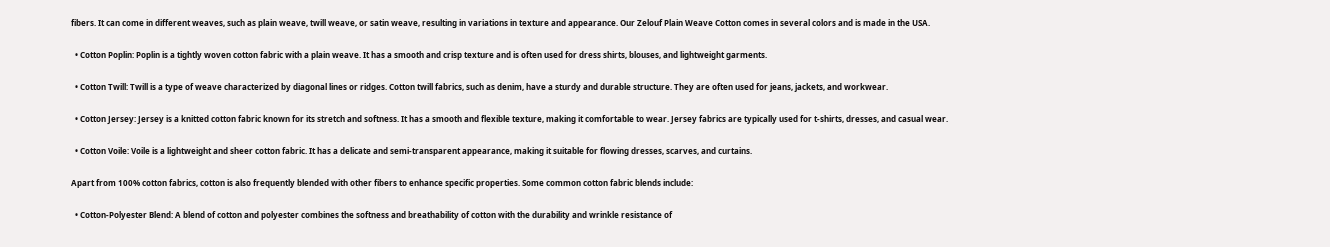fibers. It can come in different weaves, such as plain weave, twill weave, or satin weave, resulting in variations in texture and appearance. Our Zelouf Plain Weave Cotton comes in several colors and is made in the USA.

  • Cotton Poplin: Poplin is a tightly woven cotton fabric with a plain weave. It has a smooth and crisp texture and is often used for dress shirts, blouses, and lightweight garments.

  • Cotton Twill: Twill is a type of weave characterized by diagonal lines or ridges. Cotton twill fabrics, such as denim, have a sturdy and durable structure. They are often used for jeans, jackets, and workwear.

  • Cotton Jersey: Jersey is a knitted cotton fabric known for its stretch and softness. It has a smooth and flexible texture, making it comfortable to wear. Jersey fabrics are typically used for t-shirts, dresses, and casual wear.

  • Cotton Voile: Voile is a lightweight and sheer cotton fabric. It has a delicate and semi-transparent appearance, making it suitable for flowing dresses, scarves, and curtains.

Apart from 100% cotton fabrics, cotton is also frequently blended with other fibers to enhance specific properties. Some common cotton fabric blends include:

  • Cotton-Polyester Blend: A blend of cotton and polyester combines the softness and breathability of cotton with the durability and wrinkle resistance of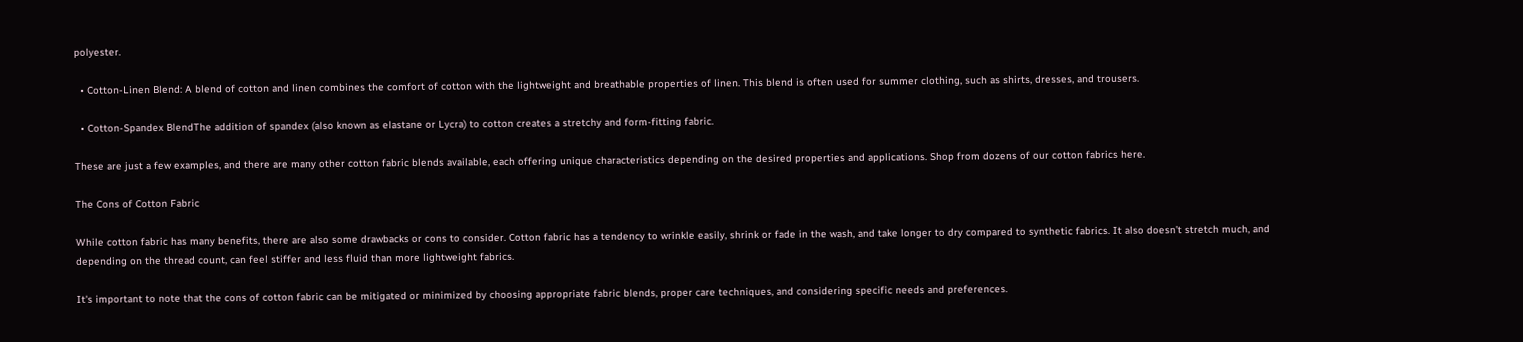polyester.

  • Cotton-Linen Blend: A blend of cotton and linen combines the comfort of cotton with the lightweight and breathable properties of linen. This blend is often used for summer clothing, such as shirts, dresses, and trousers.

  • Cotton-Spandex BlendThe addition of spandex (also known as elastane or Lycra) to cotton creates a stretchy and form-fitting fabric.

These are just a few examples, and there are many other cotton fabric blends available, each offering unique characteristics depending on the desired properties and applications. Shop from dozens of our cotton fabrics here.

The Cons of Cotton Fabric

While cotton fabric has many benefits, there are also some drawbacks or cons to consider. Cotton fabric has a tendency to wrinkle easily, shrink or fade in the wash, and take longer to dry compared to synthetic fabrics. It also doesn’t stretch much, and depending on the thread count, can feel stiffer and less fluid than more lightweight fabrics.

It's important to note that the cons of cotton fabric can be mitigated or minimized by choosing appropriate fabric blends, proper care techniques, and considering specific needs and preferences.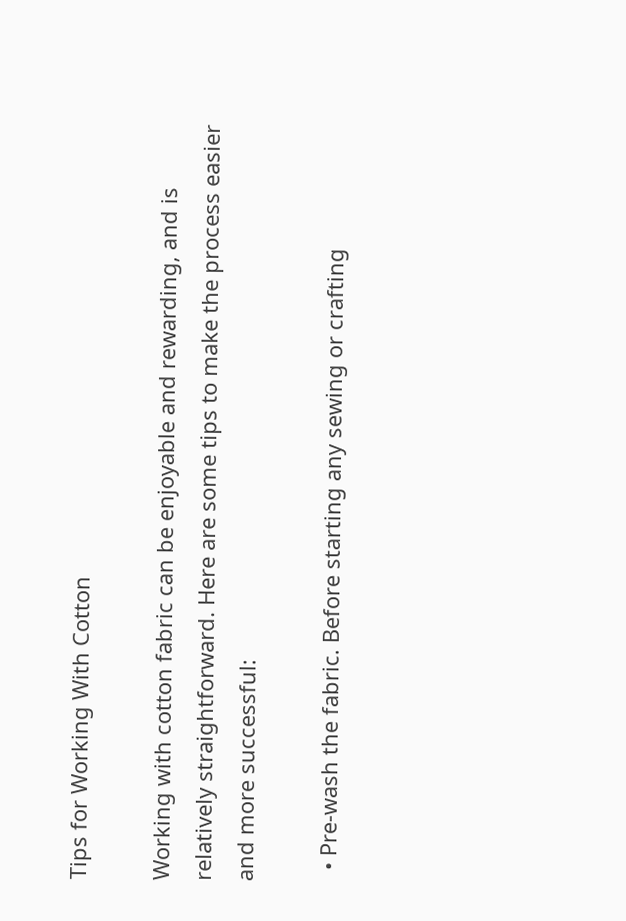Tips for Working With Cotton

Working with cotton fabric can be enjoyable and rewarding, and is relatively straightforward. Here are some tips to make the process easier and more successful:

  • Pre-wash the fabric. Before starting any sewing or crafting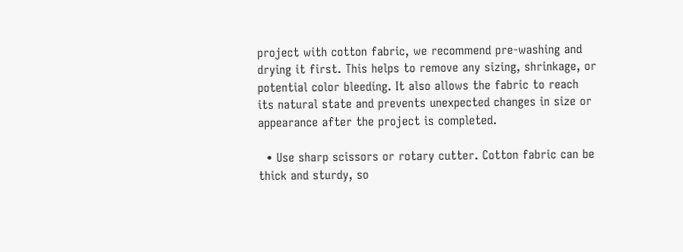project with cotton fabric, we recommend pre-washing and drying it first. This helps to remove any sizing, shrinkage, or potential color bleeding. It also allows the fabric to reach its natural state and prevents unexpected changes in size or appearance after the project is completed.

  • Use sharp scissors or rotary cutter. Cotton fabric can be thick and sturdy, so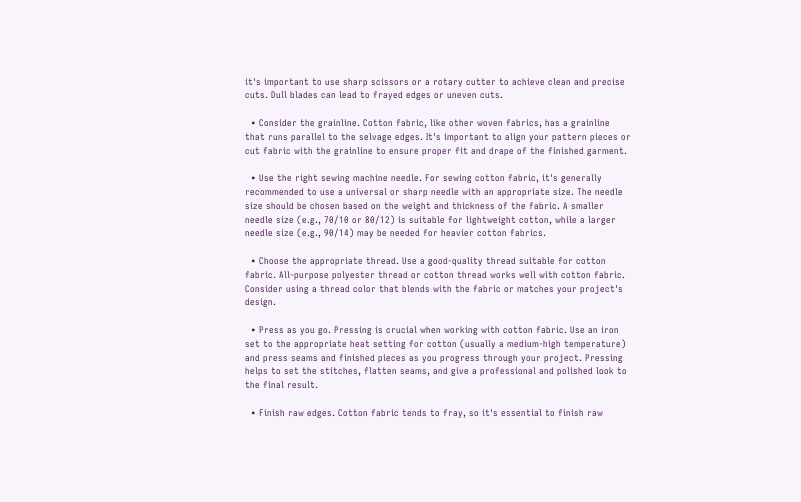it's important to use sharp scissors or a rotary cutter to achieve clean and precise cuts. Dull blades can lead to frayed edges or uneven cuts.

  • Consider the grainline. Cotton fabric, like other woven fabrics, has a grainline that runs parallel to the selvage edges. It's important to align your pattern pieces or cut fabric with the grainline to ensure proper fit and drape of the finished garment.

  • Use the right sewing machine needle. For sewing cotton fabric, it's generally recommended to use a universal or sharp needle with an appropriate size. The needle size should be chosen based on the weight and thickness of the fabric. A smaller needle size (e.g., 70/10 or 80/12) is suitable for lightweight cotton, while a larger needle size (e.g., 90/14) may be needed for heavier cotton fabrics.

  • Choose the appropriate thread. Use a good-quality thread suitable for cotton fabric. All-purpose polyester thread or cotton thread works well with cotton fabric. Consider using a thread color that blends with the fabric or matches your project's design.

  • Press as you go. Pressing is crucial when working with cotton fabric. Use an iron set to the appropriate heat setting for cotton (usually a medium-high temperature) and press seams and finished pieces as you progress through your project. Pressing helps to set the stitches, flatten seams, and give a professional and polished look to the final result.

  • Finish raw edges. Cotton fabric tends to fray, so it's essential to finish raw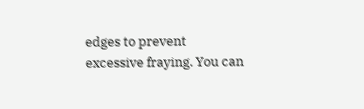edges to prevent excessive fraying. You can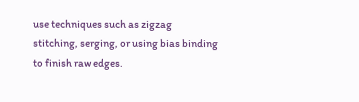use techniques such as zigzag stitching, serging, or using bias binding to finish raw edges.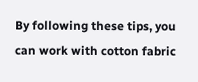By following these tips, you can work with cotton fabric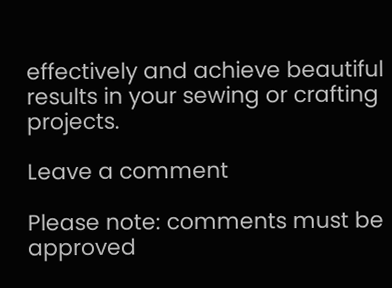effectively and achieve beautiful results in your sewing or crafting projects.

Leave a comment

Please note: comments must be approved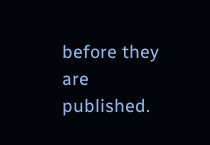before they are published.